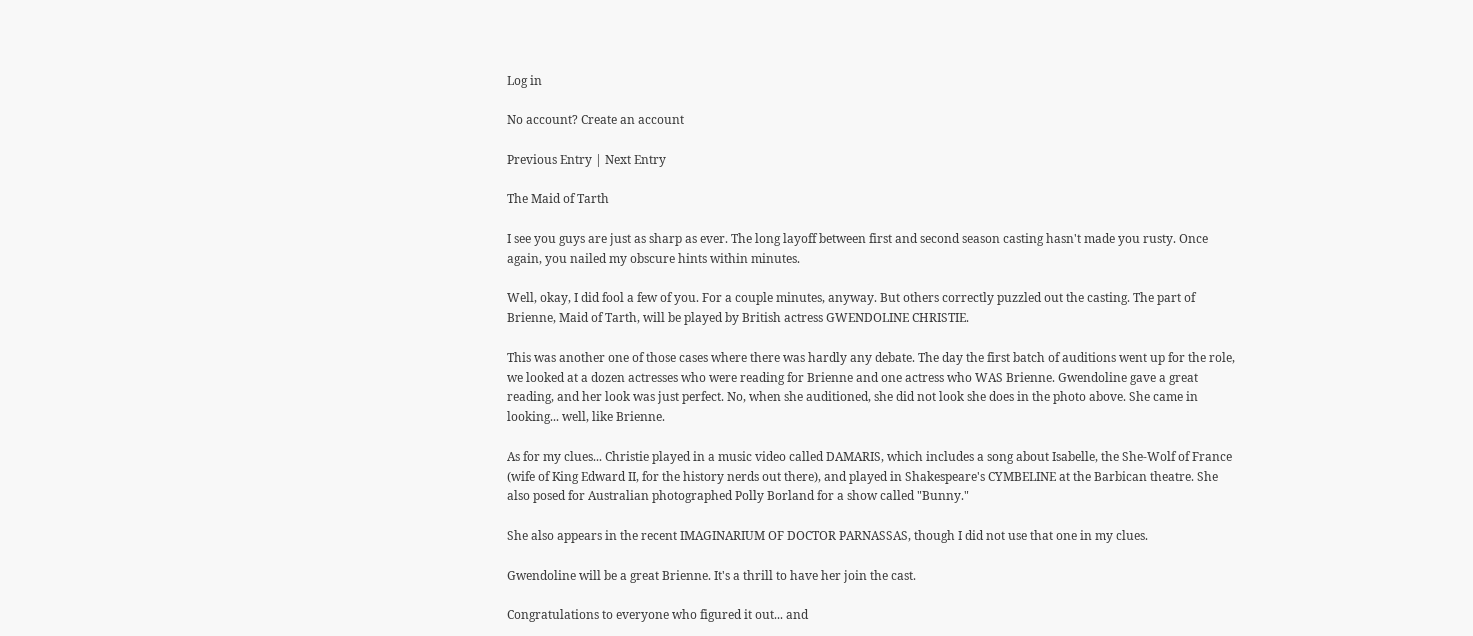Log in

No account? Create an account

Previous Entry | Next Entry

The Maid of Tarth

I see you guys are just as sharp as ever. The long layoff between first and second season casting hasn't made you rusty. Once again, you nailed my obscure hints within minutes.

Well, okay, I did fool a few of you. For a couple minutes, anyway. But others correctly puzzled out the casting. The part of Brienne, Maid of Tarth, will be played by British actress GWENDOLINE CHRISTIE.

This was another one of those cases where there was hardly any debate. The day the first batch of auditions went up for the role, we looked at a dozen actresses who were reading for Brienne and one actress who WAS Brienne. Gwendoline gave a great reading, and her look was just perfect. No, when she auditioned, she did not look she does in the photo above. She came in looking... well, like Brienne.

As for my clues... Christie played in a music video called DAMARIS, which includes a song about Isabelle, the She-Wolf of France (wife of King Edward II, for the history nerds out there), and played in Shakespeare's CYMBELINE at the Barbican theatre. She also posed for Australian photographed Polly Borland for a show called "Bunny."

She also appears in the recent IMAGINARIUM OF DOCTOR PARNASSAS, though I did not use that one in my clues.

Gwendoline will be a great Brienne. It's a thrill to have her join the cast.

Congratulations to everyone who figured it out... and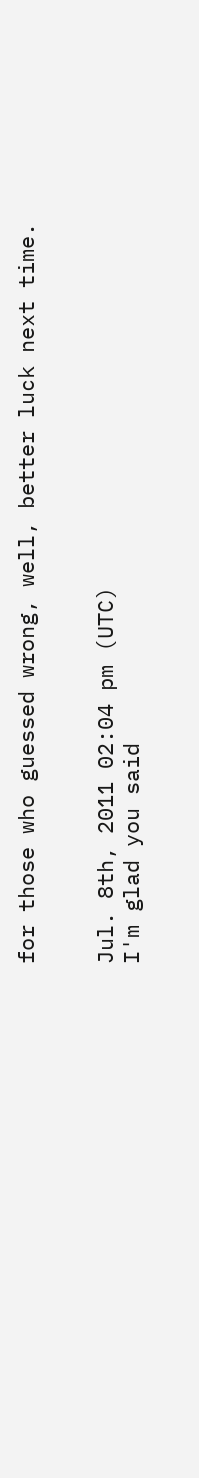for those who guessed wrong, well, better luck next time.


Jul. 8th, 2011 02:04 pm (UTC)
I'm glad you said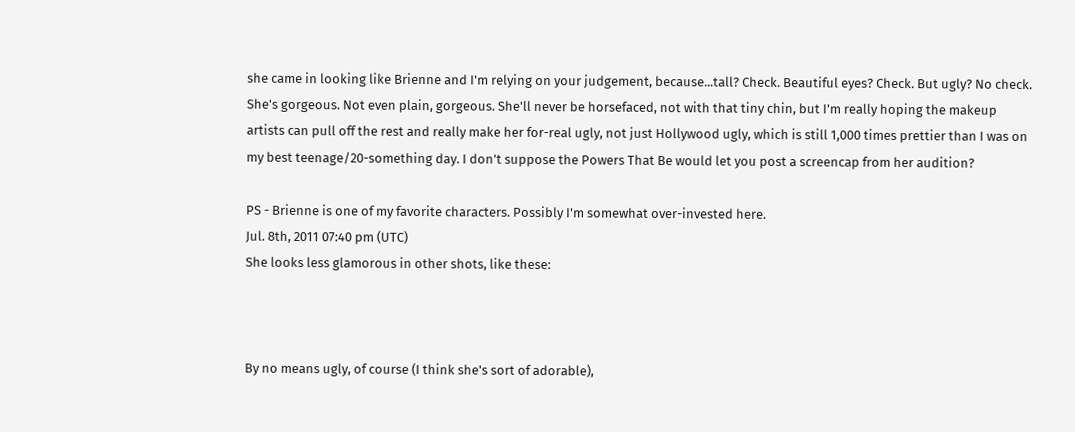she came in looking like Brienne and I'm relying on your judgement, because...tall? Check. Beautiful eyes? Check. But ugly? No check. She's gorgeous. Not even plain, gorgeous. She'll never be horsefaced, not with that tiny chin, but I'm really hoping the makeup artists can pull off the rest and really make her for-real ugly, not just Hollywood ugly, which is still 1,000 times prettier than I was on my best teenage/20-something day. I don't suppose the Powers That Be would let you post a screencap from her audition?

PS - Brienne is one of my favorite characters. Possibly I'm somewhat over-invested here.
Jul. 8th, 2011 07:40 pm (UTC)
She looks less glamorous in other shots, like these:



By no means ugly, of course (I think she's sort of adorable),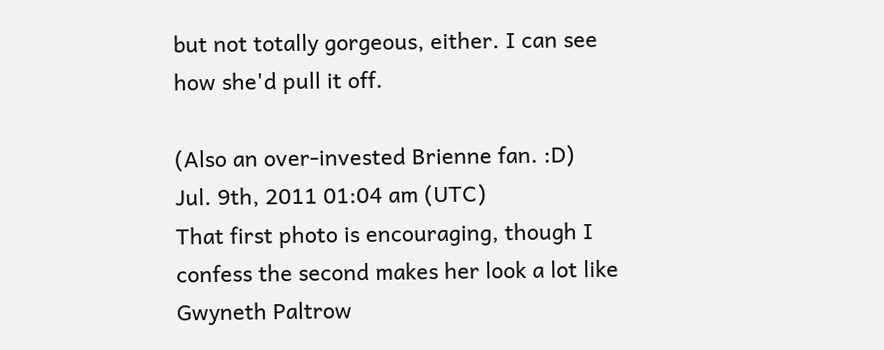but not totally gorgeous, either. I can see how she'd pull it off.

(Also an over-invested Brienne fan. :D)
Jul. 9th, 2011 01:04 am (UTC)
That first photo is encouraging, though I confess the second makes her look a lot like Gwyneth Paltrow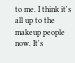to me. I think it's all up to the makeup people now. It's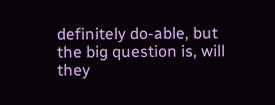definitely do-able, but the big question is, will they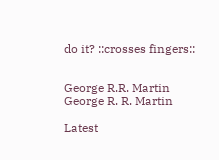do it? ::crosses fingers::


George R.R. Martin
George R. R. Martin

Latest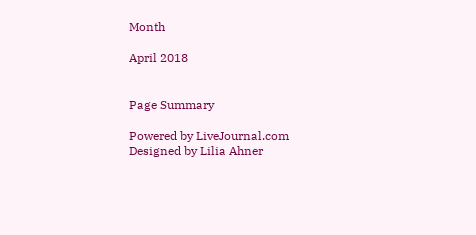Month

April 2018


Page Summary

Powered by LiveJournal.com
Designed by Lilia Ahner